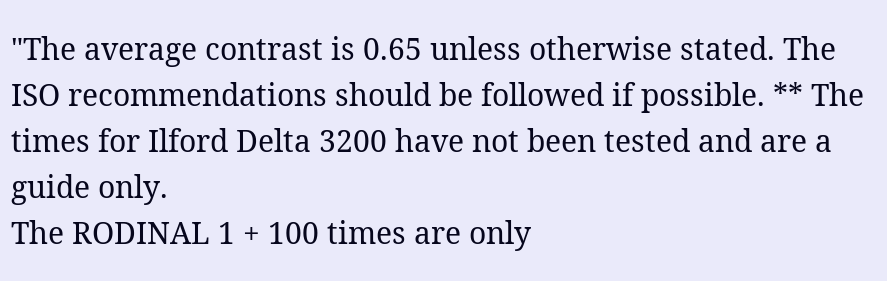"The average contrast is 0.65 unless otherwise stated. The ISO recommendations should be followed if possible. ** The times for Ilford Delta 3200 have not been tested and are a guide only.
The RODINAL 1 + 100 times are only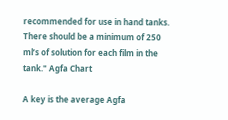recommended for use in hand tanks. There should be a minimum of 250 ml’s of solution for each film in the tank." Agfa Chart

A key is the average Agfa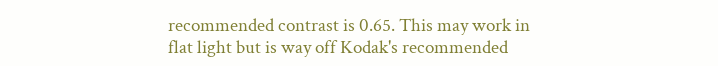recommended contrast is 0.65. This may work in flat light but is way off Kodak's recommended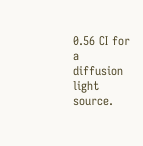0.56 CI for a diffusion light source.